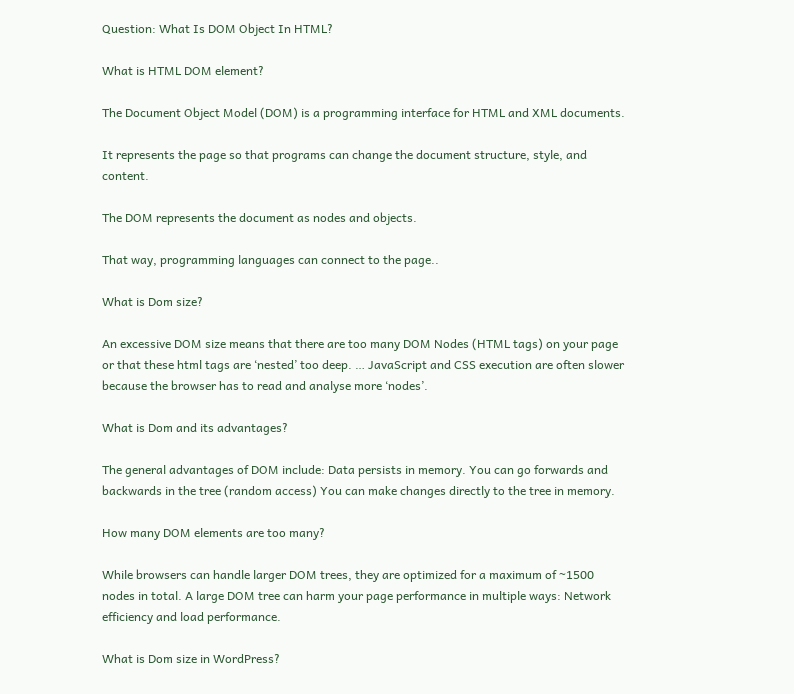Question: What Is DOM Object In HTML?

What is HTML DOM element?

The Document Object Model (DOM) is a programming interface for HTML and XML documents.

It represents the page so that programs can change the document structure, style, and content.

The DOM represents the document as nodes and objects.

That way, programming languages can connect to the page..

What is Dom size?

An excessive DOM size means that there are too many DOM Nodes (HTML tags) on your page or that these html tags are ‘nested’ too deep. … JavaScript and CSS execution are often slower because the browser has to read and analyse more ‘nodes’.

What is Dom and its advantages?

The general advantages of DOM include: Data persists in memory. You can go forwards and backwards in the tree (random access) You can make changes directly to the tree in memory.

How many DOM elements are too many?

While browsers can handle larger DOM trees, they are optimized for a maximum of ~1500 nodes in total. A large DOM tree can harm your page performance in multiple ways: Network efficiency and load performance.

What is Dom size in WordPress?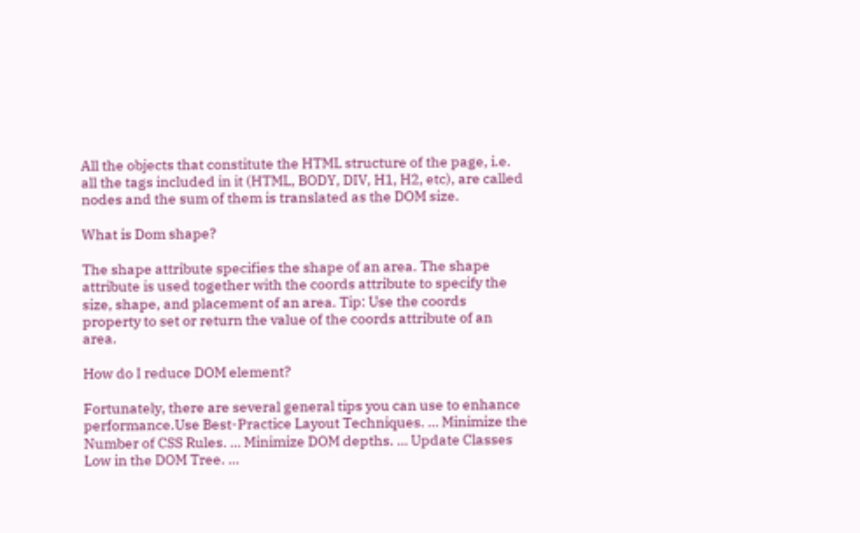All the objects that constitute the HTML structure of the page, i.e. all the tags included in it (HTML, BODY, DIV, H1, H2, etc), are called nodes and the sum of them is translated as the DOM size.

What is Dom shape?

The shape attribute specifies the shape of an area. The shape attribute is used together with the coords attribute to specify the size, shape, and placement of an area. Tip: Use the coords property to set or return the value of the coords attribute of an area.

How do I reduce DOM element?

Fortunately, there are several general tips you can use to enhance performance.Use Best-Practice Layout Techniques. … Minimize the Number of CSS Rules. … Minimize DOM depths. … Update Classes Low in the DOM Tree. …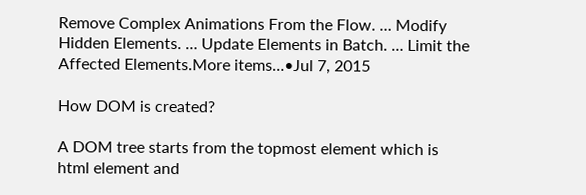Remove Complex Animations From the Flow. … Modify Hidden Elements. … Update Elements in Batch. … Limit the Affected Elements.More items…•Jul 7, 2015

How DOM is created?

A DOM tree starts from the topmost element which is html element and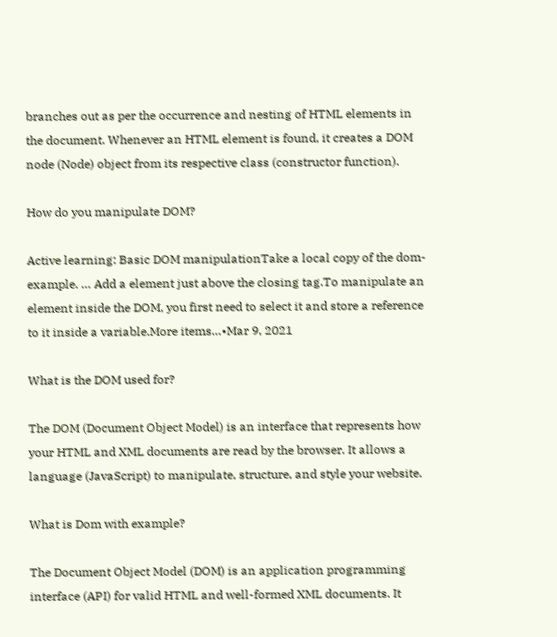branches out as per the occurrence and nesting of HTML elements in the document. Whenever an HTML element is found, it creates a DOM node (Node) object from its respective class (constructor function).

How do you manipulate DOM?

Active learning: Basic DOM manipulationTake a local copy of the dom-example. … Add a element just above the closing tag.To manipulate an element inside the DOM, you first need to select it and store a reference to it inside a variable.More items…•Mar 9, 2021

What is the DOM used for?

The DOM (Document Object Model) is an interface that represents how your HTML and XML documents are read by the browser. It allows a language (JavaScript) to manipulate, structure, and style your website.

What is Dom with example?

The Document Object Model (DOM) is an application programming interface (API) for valid HTML and well-formed XML documents. It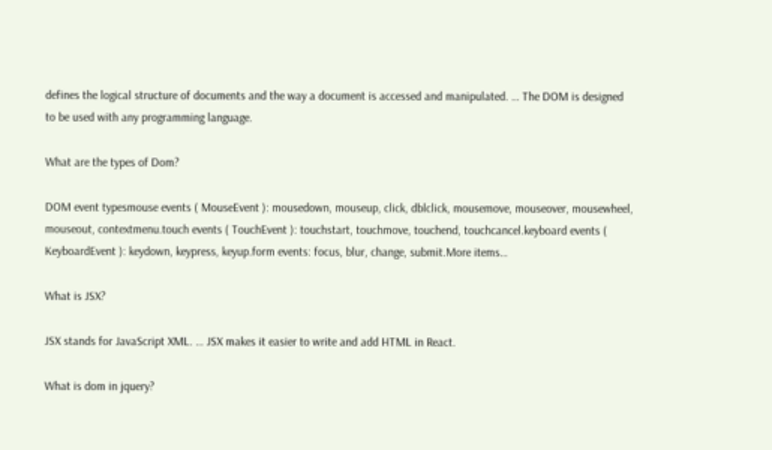defines the logical structure of documents and the way a document is accessed and manipulated. … The DOM is designed to be used with any programming language.

What are the types of Dom?

DOM event typesmouse events ( MouseEvent ): mousedown, mouseup, click, dblclick, mousemove, mouseover, mousewheel, mouseout, contextmenu.touch events ( TouchEvent ): touchstart, touchmove, touchend, touchcancel.keyboard events ( KeyboardEvent ): keydown, keypress, keyup.form events: focus, blur, change, submit.More items…

What is JSX?

JSX stands for JavaScript XML. … JSX makes it easier to write and add HTML in React.

What is dom in jquery?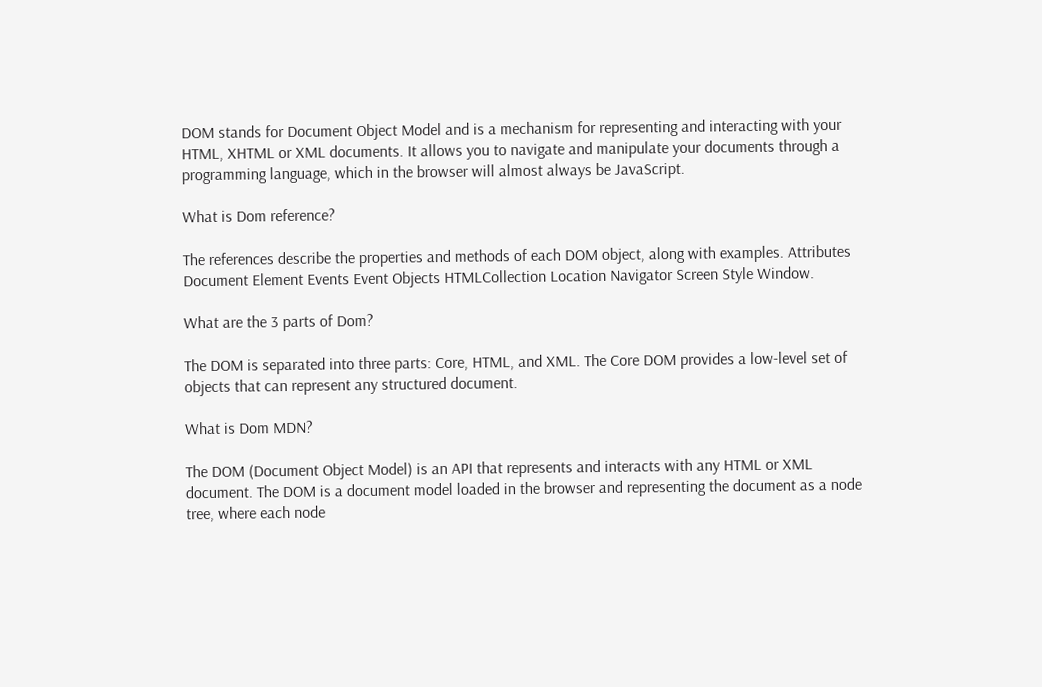DOM stands for Document Object Model and is a mechanism for representing and interacting with your HTML, XHTML or XML documents. It allows you to navigate and manipulate your documents through a programming language, which in the browser will almost always be JavaScript.

What is Dom reference?

The references describe the properties and methods of each DOM object, along with examples. Attributes Document Element Events Event Objects HTMLCollection Location Navigator Screen Style Window.

What are the 3 parts of Dom?

The DOM is separated into three parts: Core, HTML, and XML. The Core DOM provides a low-level set of objects that can represent any structured document.

What is Dom MDN?

The DOM (Document Object Model) is an API that represents and interacts with any HTML or XML document. The DOM is a document model loaded in the browser and representing the document as a node tree, where each node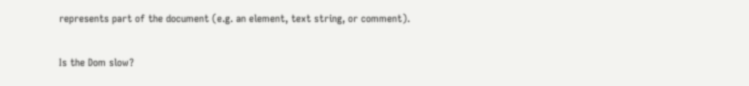represents part of the document (e.g. an element, text string, or comment).

Is the Dom slow?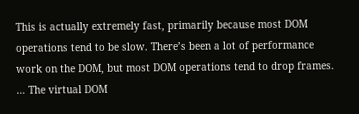This is actually extremely fast, primarily because most DOM operations tend to be slow. There’s been a lot of performance work on the DOM, but most DOM operations tend to drop frames. … The virtual DOM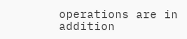operations are in addition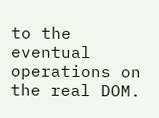to the eventual operations on the real DOM.